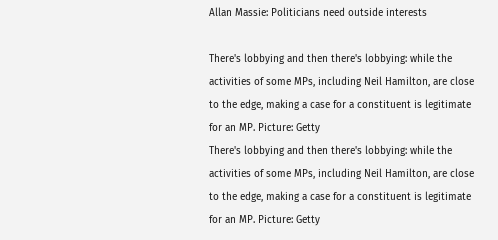Allan Massie: Politicians need outside interests

There's lobbying and then there's lobbying: while the activities of some MPs, including Neil Hamilton, are close to the edge, making a case for a constituent is legitimate for an MP. Picture: Getty
There's lobbying and then there's lobbying: while the activities of some MPs, including Neil Hamilton, are close to the edge, making a case for a constituent is legitimate for an MP. Picture: Getty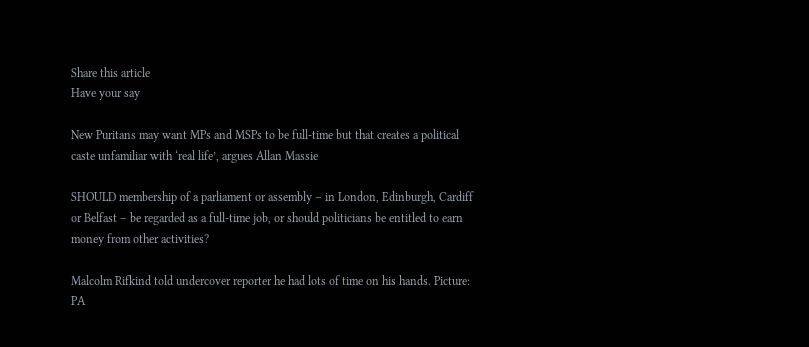Share this article
Have your say

New Puritans may want MPs and MSPs to be full-time but that creates a political caste unfamiliar with ‘real life’, argues Allan Massie

SHOULD membership of a parliament or assembly – in London, Edinburgh, Cardiff or Belfast – be regarded as a full-time job, or should politicians be entitled to earn money from other activities?

Malcolm Rifkind told undercover reporter he had lots of time on his hands. Picture: PA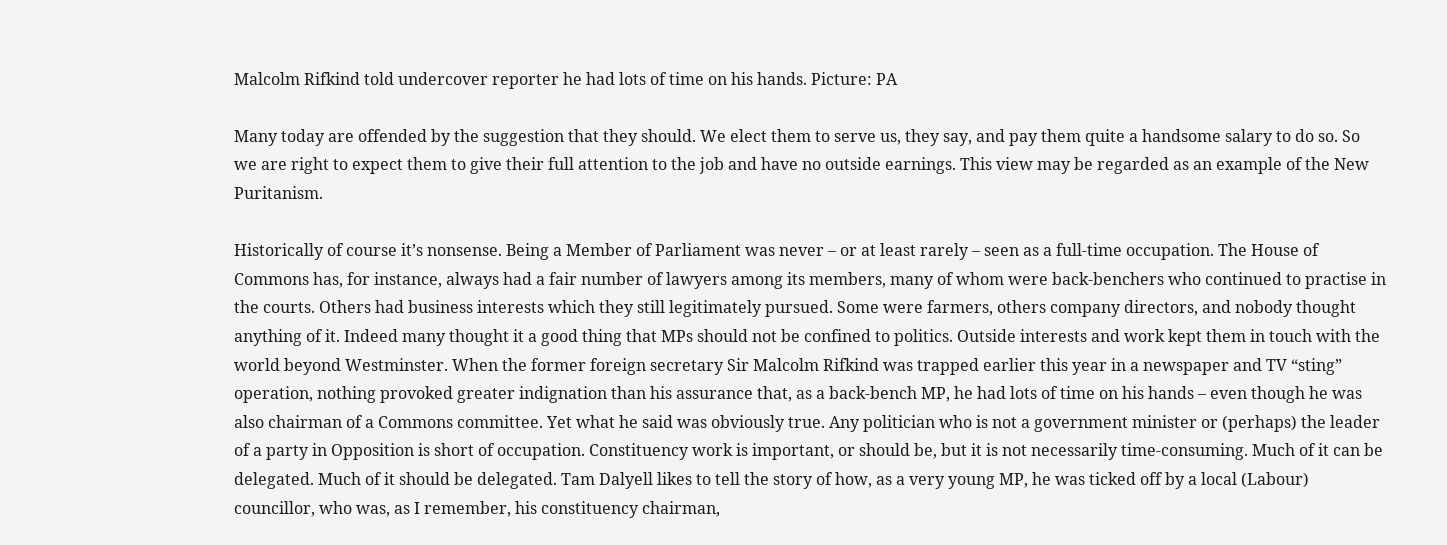Malcolm Rifkind told undercover reporter he had lots of time on his hands. Picture: PA

Many today are offended by the suggestion that they should. We elect them to serve us, they say, and pay them quite a handsome salary to do so. So we are right to expect them to give their full attention to the job and have no outside earnings. This view may be regarded as an example of the New Puritanism.

Historically of course it’s nonsense. Being a Member of Parliament was never – or at least rarely – seen as a full-time occupation. The House of Commons has, for instance, always had a fair number of lawyers among its members, many of whom were back-benchers who continued to practise in the courts. Others had business interests which they still legitimately pursued. Some were farmers, others company directors, and nobody thought anything of it. Indeed many thought it a good thing that MPs should not be confined to politics. Outside interests and work kept them in touch with the world beyond Westminster. When the former foreign secretary Sir Malcolm Rifkind was trapped earlier this year in a newspaper and TV “sting” operation, nothing provoked greater indignation than his assurance that, as a back-bench MP, he had lots of time on his hands – even though he was also chairman of a Commons committee. Yet what he said was obviously true. Any politician who is not a government minister or (perhaps) the leader of a party in Opposition is short of occupation. Constituency work is important, or should be, but it is not necessarily time-consuming. Much of it can be delegated. Much of it should be delegated. Tam Dalyell likes to tell the story of how, as a very young MP, he was ticked off by a local (Labour) councillor, who was, as I remember, his constituency chairman,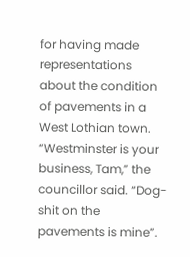for having made representations about the condition of pavements in a West Lothian town. “Westminster is your business, Tam,” the councillor said. “Dog-shit on the pavements is mine”.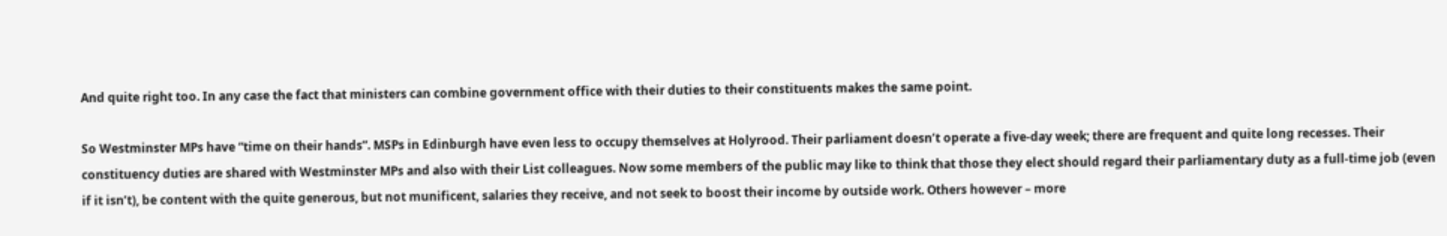And quite right too. In any case the fact that ministers can combine government office with their duties to their constituents makes the same point.

So Westminster MPs have “time on their hands”. MSPs in Edinburgh have even less to occupy themselves at Holyrood. Their parliament doesn’t operate a five-day week; there are frequent and quite long recesses. Their constituency duties are shared with Westminster MPs and also with their List colleagues. Now some members of the public may like to think that those they elect should regard their parliamentary duty as a full-time job (even if it isn’t), be content with the quite generous, but not munificent, salaries they receive, and not seek to boost their income by outside work. Others however – more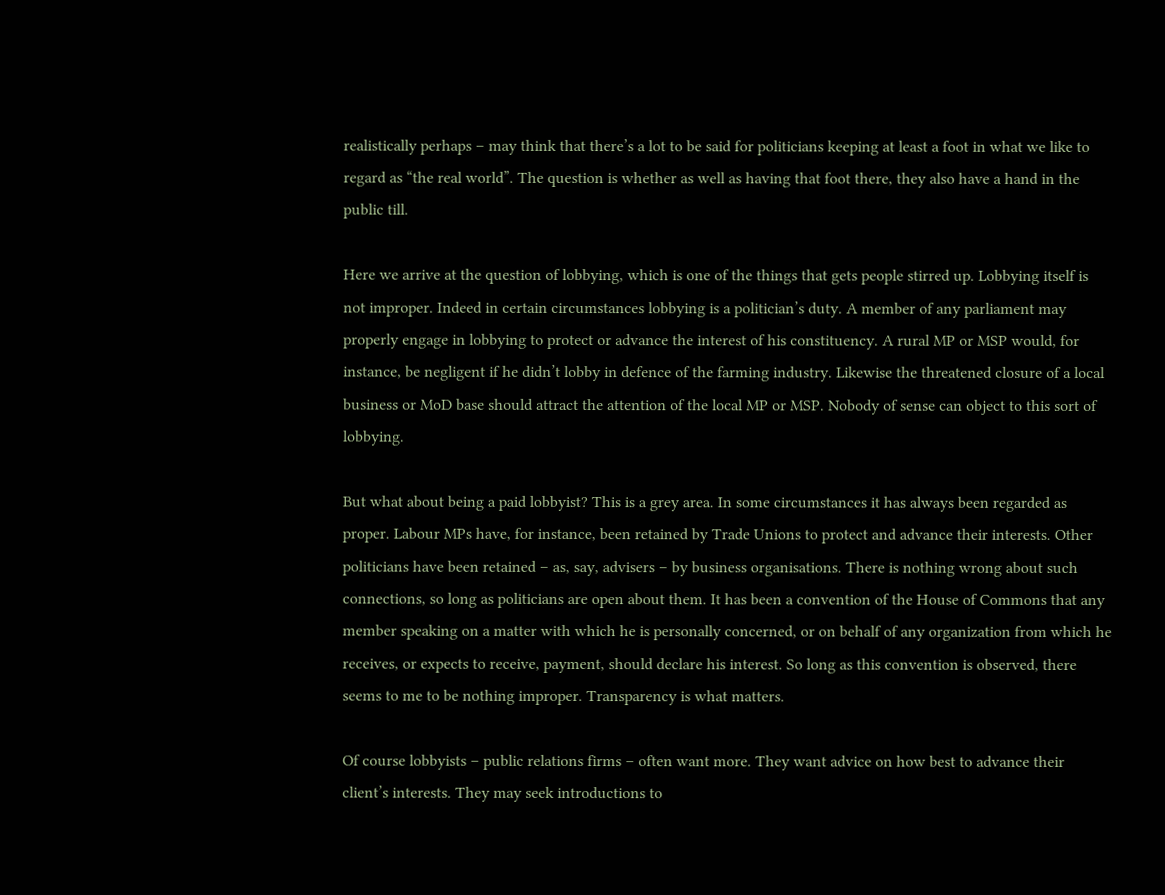realistically perhaps – may think that there’s a lot to be said for politicians keeping at least a foot in what we like to regard as “the real world”. The question is whether as well as having that foot there, they also have a hand in the public till.

Here we arrive at the question of lobbying, which is one of the things that gets people stirred up. Lobbying itself is not improper. Indeed in certain circumstances lobbying is a politician’s duty. A member of any parliament may properly engage in lobbying to protect or advance the interest of his constituency. A rural MP or MSP would, for instance, be negligent if he didn’t lobby in defence of the farming industry. Likewise the threatened closure of a local business or MoD base should attract the attention of the local MP or MSP. Nobody of sense can object to this sort of lobbying.

But what about being a paid lobbyist? This is a grey area. In some circumstances it has always been regarded as proper. Labour MPs have, for instance, been retained by Trade Unions to protect and advance their interests. Other politicians have been retained – as, say, advisers – by business organisations. There is nothing wrong about such connections, so long as politicians are open about them. It has been a convention of the House of Commons that any member speaking on a matter with which he is personally concerned, or on behalf of any organization from which he receives, or expects to receive, payment, should declare his interest. So long as this convention is observed, there seems to me to be nothing improper. Transparency is what matters.

Of course lobbyists – public relations firms – often want more. They want advice on how best to advance their client’s interests. They may seek introductions to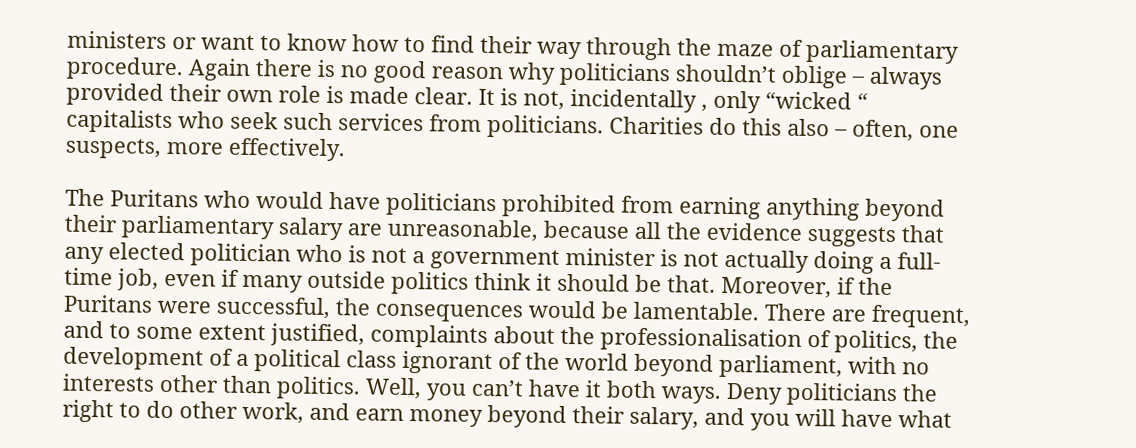ministers or want to know how to find their way through the maze of parliamentary procedure. Again there is no good reason why politicians shouldn’t oblige – always provided their own role is made clear. It is not, incidentally , only “wicked “ capitalists who seek such services from politicians. Charities do this also – often, one suspects, more effectively.

The Puritans who would have politicians prohibited from earning anything beyond their parliamentary salary are unreasonable, because all the evidence suggests that any elected politician who is not a government minister is not actually doing a full-time job, even if many outside politics think it should be that. Moreover, if the Puritans were successful, the consequences would be lamentable. There are frequent, and to some extent justified, complaints about the professionalisation of politics, the development of a political class ignorant of the world beyond parliament, with no interests other than politics. Well, you can’t have it both ways. Deny politicians the right to do other work, and earn money beyond their salary, and you will have what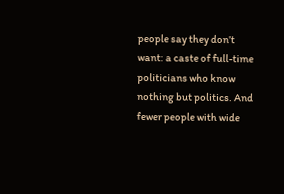people say they don’t want: a caste of full-time politicians who know nothing but politics. And fewer people with wide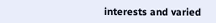interests and varied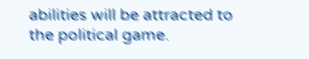abilities will be attracted to the political game.